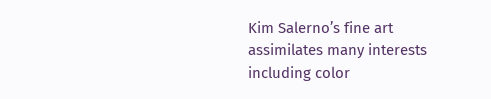Kim Salerno’s fine art assimilates many interests including color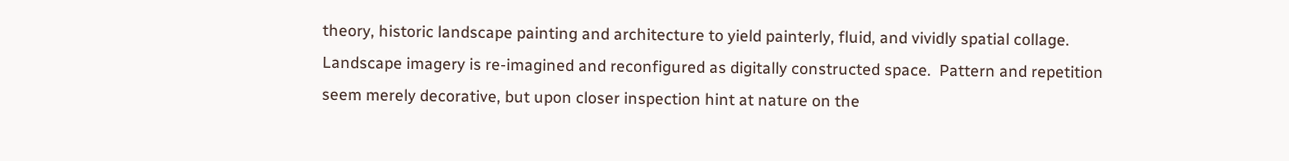theory, historic landscape painting and architecture to yield painterly, fluid, and vividly spatial collage.  Landscape imagery is re-imagined and reconfigured as digitally constructed space.  Pattern and repetition seem merely decorative, but upon closer inspection hint at nature on the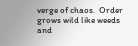verge of chaos.  Order grows wild like weeds and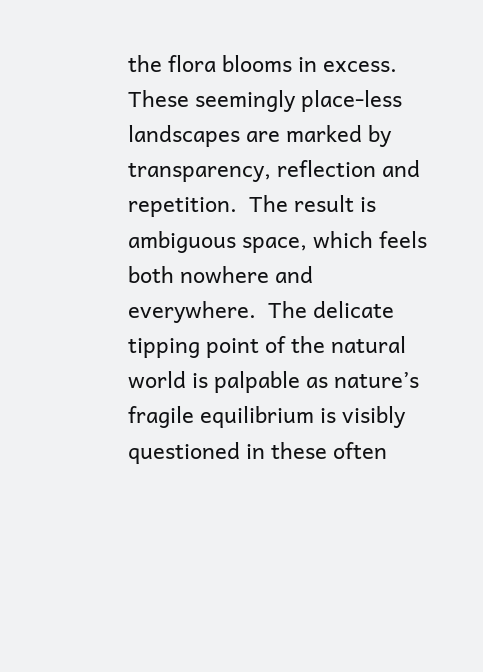the flora blooms in excess.  These seemingly place-less landscapes are marked by transparency, reflection and repetition.  The result is ambiguous space, which feels both nowhere and everywhere.  The delicate tipping point of the natural world is palpable as nature’s fragile equilibrium is visibly questioned in these often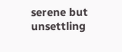serene but unsettling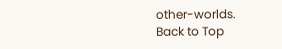other-worlds.
Back to Top